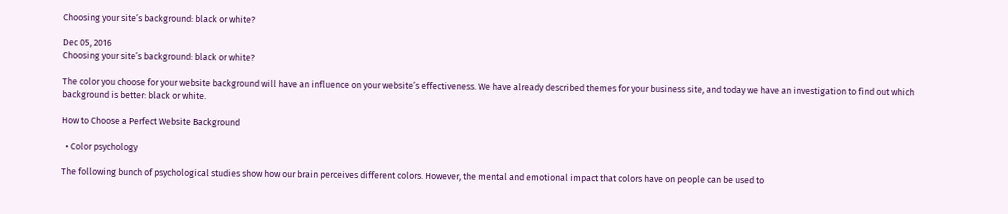Choosing your site’s background: black or white?

Dec 05, 2016
Choosing your site’s background: black or white?

The color you choose for your website background will have an influence on your website’s effectiveness. We have already described themes for your business site, and today we have an investigation to find out which background is better: black or white.

How to Choose a Perfect Website Background

  • Color psychology

The following bunch of psychological studies show how our brain perceives different colors. However, the mental and emotional impact that colors have on people can be used to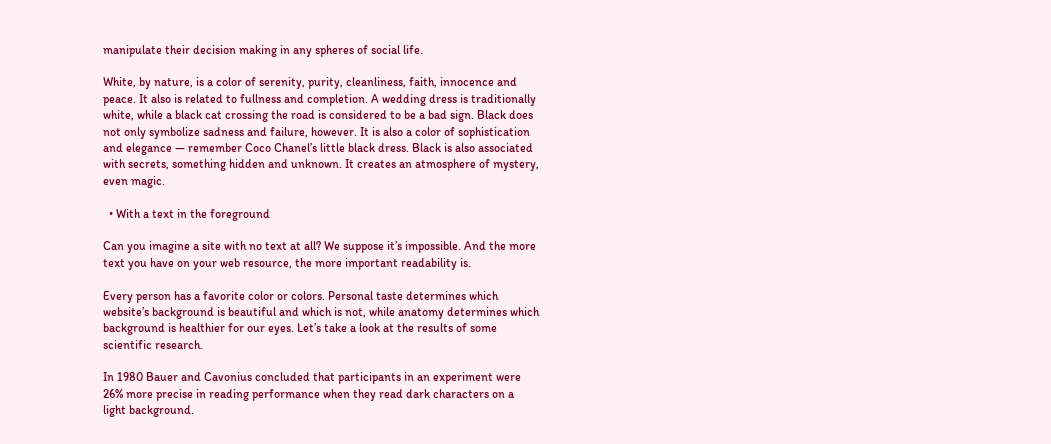manipulate their decision making in any spheres of social life.

White, by nature, is a color of serenity, purity, cleanliness, faith, innocence and peace. It also is related to fullness and completion. A wedding dress is traditionally white, while a black cat crossing the road is considered to be a bad sign. Black does not only symbolize sadness and failure, however. It is also a color of sophistication and elegance — remember Coco Chanel’s little black dress. Black is also associated with secrets, something hidden and unknown. It creates an atmosphere of mystery, even magic.

  • With a text in the foreground

Can you imagine a site with no text at all? We suppose it’s impossible. And the more text you have on your web resource, the more important readability is.

Every person has a favorite color or colors. Personal taste determines which website’s background is beautiful and which is not, while anatomy determines which background is healthier for our eyes. Let’s take a look at the results of some scientific research.

In 1980 Bauer and Cavonius concluded that participants in an experiment were 26% more precise in reading performance when they read dark characters on a light background.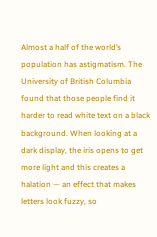Almost a half of the world’s population has astigmatism. The University of British Columbia found that those people find it harder to read white text on a black background. When looking at a dark display, the iris opens to get more light and this creates a halation — an effect that makes letters look fuzzy, so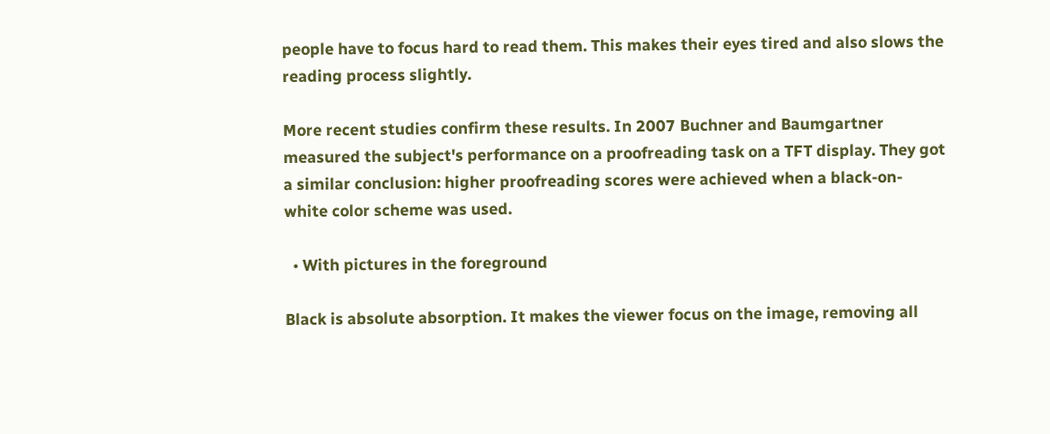people have to focus hard to read them. This makes their eyes tired and also slows the reading process slightly.

More recent studies confirm these results. In 2007 Buchner and Baumgartner measured the subject's performance on a proofreading task on a TFT display. They got a similar conclusion: higher proofreading scores were achieved when a black-on-white color scheme was used.

  • With pictures in the foreground

Black is absolute absorption. It makes the viewer focus on the image, removing all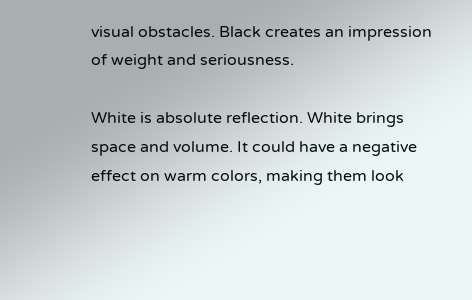visual obstacles. Black creates an impression of weight and seriousness.

White is absolute reflection. White brings space and volume. It could have a negative effect on warm colors, making them look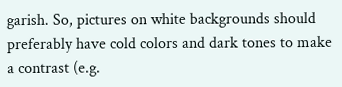garish. So, pictures on white backgrounds should preferably have cold colors and dark tones to make a contrast (e.g.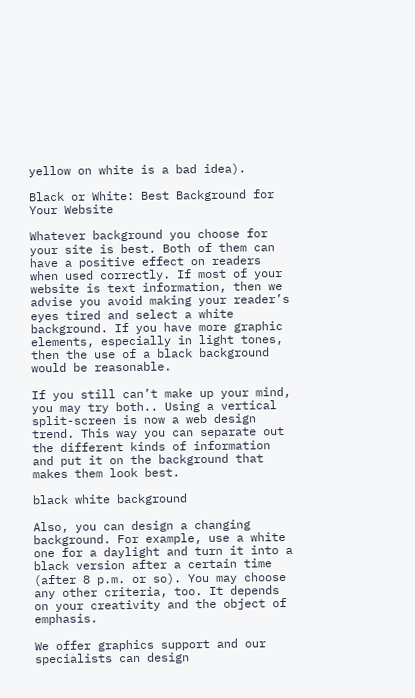yellow on white is a bad idea).

Black or White: Best Background for Your Website

Whatever background you choose for your site is best. Both of them can have a positive effect on readers when used correctly. If most of your website is text information, then we advise you avoid making your reader’s eyes tired and select a white background. If you have more graphic elements, especially in light tones, then the use of a black background would be reasonable.

If you still can’t make up your mind, you may try both.. Using a vertical split-screen is now a web design trend. This way you can separate out the different kinds of information and put it on the background that makes them look best.

black white background

Also, you can design a changing background. For example, use a white one for a daylight and turn it into a black version after a certain time (after 8 p.m. or so). You may choose any other criteria, too. It depends on your creativity and the object of emphasis.

We offer graphics support and our specialists can design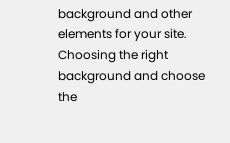background and other elements for your site. Choosing the right background and choose the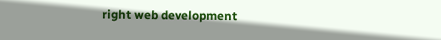right web development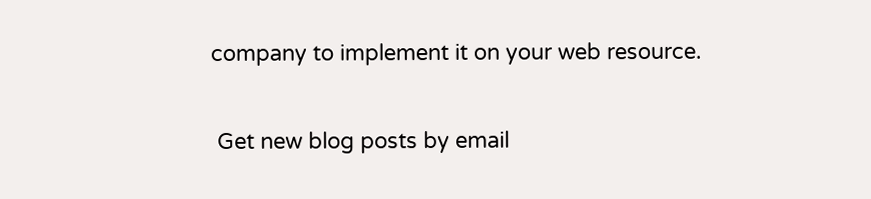company to implement it on your web resource.

 Get new blog posts by email